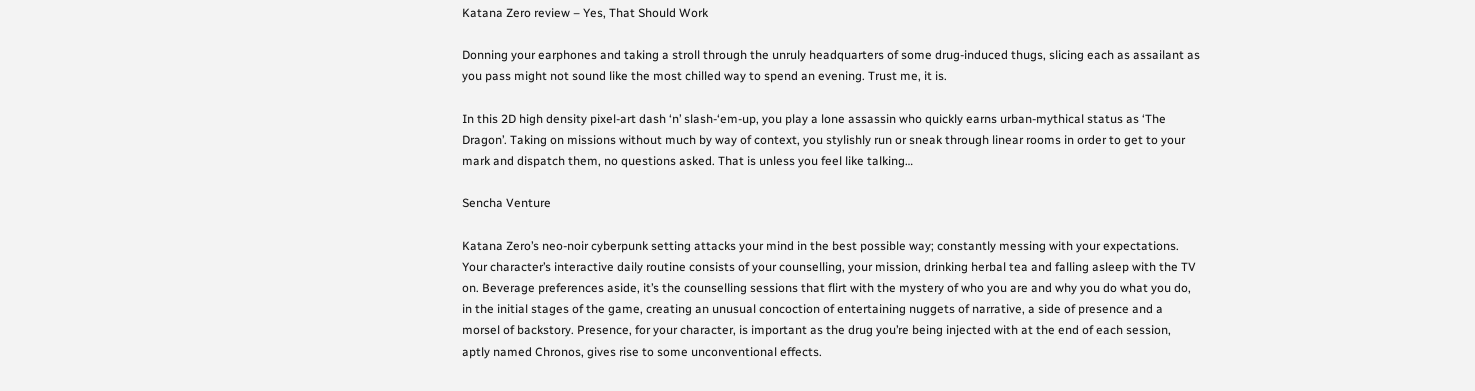Katana Zero review – Yes, That Should Work

Donning your earphones and taking a stroll through the unruly headquarters of some drug-induced thugs, slicing each as assailant as you pass might not sound like the most chilled way to spend an evening. Trust me, it is.

In this 2D high density pixel-art dash ‘n’ slash-‘em-up, you play a lone assassin who quickly earns urban-mythical status as ‘The Dragon’. Taking on missions without much by way of context, you stylishly run or sneak through linear rooms in order to get to your mark and dispatch them, no questions asked. That is unless you feel like talking…

Sencha Venture

Katana Zero’s neo-noir cyberpunk setting attacks your mind in the best possible way; constantly messing with your expectations. Your character’s interactive daily routine consists of your counselling, your mission, drinking herbal tea and falling asleep with the TV on. Beverage preferences aside, it’s the counselling sessions that flirt with the mystery of who you are and why you do what you do, in the initial stages of the game, creating an unusual concoction of entertaining nuggets of narrative, a side of presence and a morsel of backstory. Presence, for your character, is important as the drug you’re being injected with at the end of each session, aptly named Chronos, gives rise to some unconventional effects.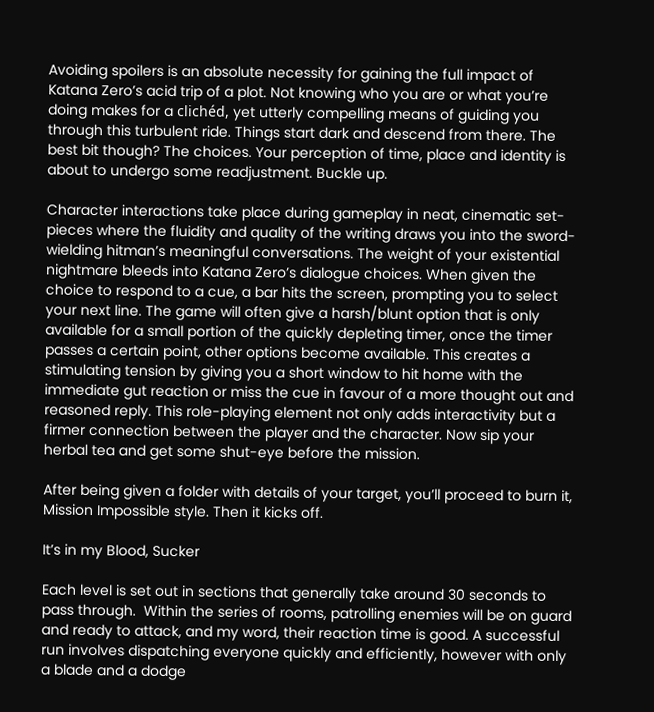Avoiding spoilers is an absolute necessity for gaining the full impact of Katana Zero’s acid trip of a plot. Not knowing who you are or what you’re doing makes for a clichéd, yet utterly compelling means of guiding you through this turbulent ride. Things start dark and descend from there. The best bit though? The choices. Your perception of time, place and identity is about to undergo some readjustment. Buckle up.

Character interactions take place during gameplay in neat, cinematic set-pieces where the fluidity and quality of the writing draws you into the sword-wielding hitman’s meaningful conversations. The weight of your existential nightmare bleeds into Katana Zero’s dialogue choices. When given the choice to respond to a cue, a bar hits the screen, prompting you to select your next line. The game will often give a harsh/blunt option that is only available for a small portion of the quickly depleting timer, once the timer passes a certain point, other options become available. This creates a stimulating tension by giving you a short window to hit home with the immediate gut reaction or miss the cue in favour of a more thought out and reasoned reply. This role-playing element not only adds interactivity but a firmer connection between the player and the character. Now sip your herbal tea and get some shut-eye before the mission.

After being given a folder with details of your target, you’ll proceed to burn it, Mission Impossible style. Then it kicks off.

It’s in my Blood, Sucker

Each level is set out in sections that generally take around 30 seconds to pass through.  Within the series of rooms, patrolling enemies will be on guard and ready to attack, and my word, their reaction time is good. A successful run involves dispatching everyone quickly and efficiently, however with only a blade and a dodge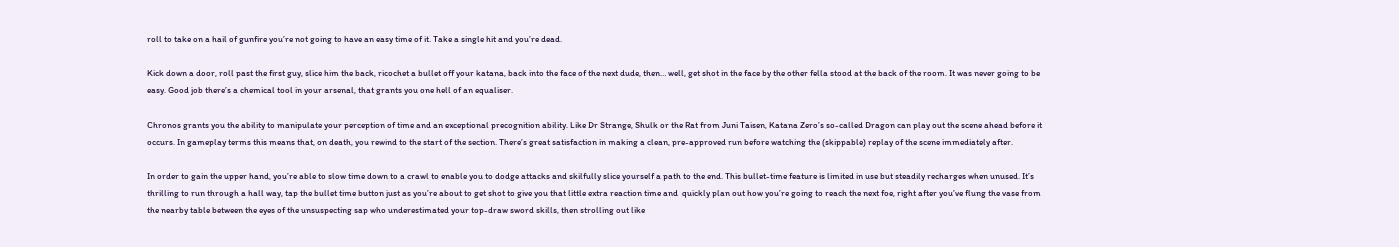roll to take on a hail of gunfire you’re not going to have an easy time of it. Take a single hit and you’re dead.

Kick down a door, roll past the first guy, slice him the back, ricochet a bullet off your katana, back into the face of the next dude, then… well, get shot in the face by the other fella stood at the back of the room. It was never going to be easy. Good job there’s a chemical tool in your arsenal, that grants you one hell of an equaliser.

Chronos grants you the ability to manipulate your perception of time and an exceptional precognition ability. Like Dr Strange, Shulk or the Rat from Juni Taisen, Katana Zero’s so-called Dragon can play out the scene ahead before it occurs. In gameplay terms this means that, on death, you rewind to the start of the section. There’s great satisfaction in making a clean, pre-approved run before watching the (skippable) replay of the scene immediately after.

In order to gain the upper hand, you’re able to slow time down to a crawl to enable you to dodge attacks and skilfully slice yourself a path to the end. This bullet-time feature is limited in use but steadily recharges when unused. It’s thrilling to run through a hall way, tap the bullet time button just as you’re about to get shot to give you that little extra reaction time and  quickly plan out how you’re going to reach the next foe, right after you’ve flung the vase from the nearby table between the eyes of the unsuspecting sap who underestimated your top-draw sword skills, then strolling out like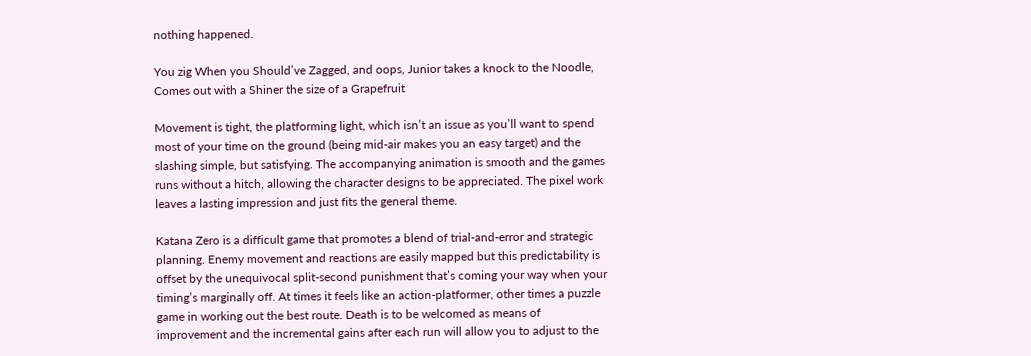nothing happened.

You zig When you Should’ve Zagged, and oops, Junior takes a knock to the Noodle, Comes out with a Shiner the size of a Grapefruit

Movement is tight, the platforming light, which isn’t an issue as you’ll want to spend most of your time on the ground (being mid-air makes you an easy target) and the slashing simple, but satisfying. The accompanying animation is smooth and the games runs without a hitch, allowing the character designs to be appreciated. The pixel work leaves a lasting impression and just fits the general theme.

Katana Zero is a difficult game that promotes a blend of trial-and-error and strategic planning. Enemy movement and reactions are easily mapped but this predictability is offset by the unequivocal split-second punishment that’s coming your way when your timing’s marginally off. At times it feels like an action-platformer, other times a puzzle game in working out the best route. Death is to be welcomed as means of improvement and the incremental gains after each run will allow you to adjust to the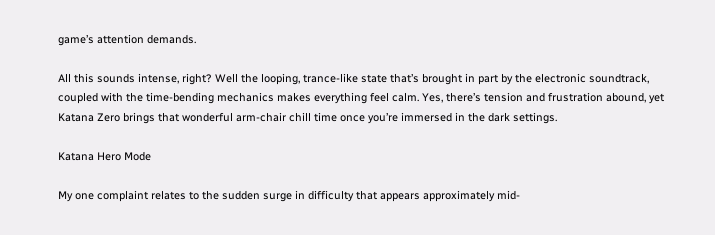game’s attention demands.

All this sounds intense, right? Well the looping, trance-like state that’s brought in part by the electronic soundtrack, coupled with the time-bending mechanics makes everything feel calm. Yes, there’s tension and frustration abound, yet Katana Zero brings that wonderful arm-chair chill time once you’re immersed in the dark settings.

Katana Hero Mode

My one complaint relates to the sudden surge in difficulty that appears approximately mid-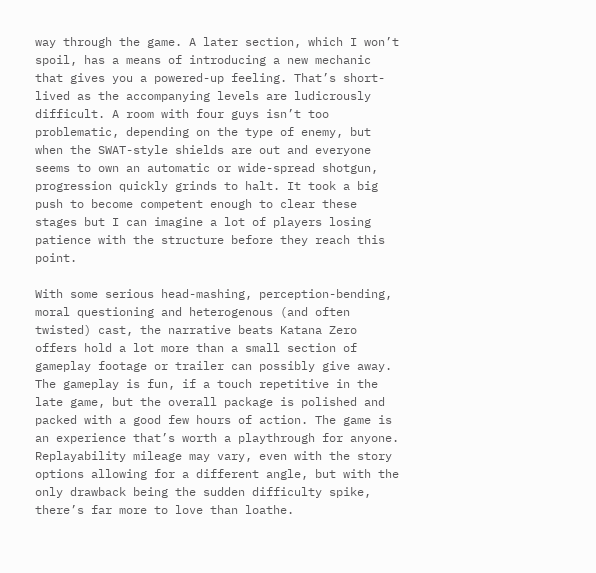way through the game. A later section, which I won’t spoil, has a means of introducing a new mechanic that gives you a powered-up feeling. That’s short-lived as the accompanying levels are ludicrously difficult. A room with four guys isn’t too problematic, depending on the type of enemy, but when the SWAT-style shields are out and everyone seems to own an automatic or wide-spread shotgun, progression quickly grinds to halt. It took a big push to become competent enough to clear these stages but I can imagine a lot of players losing patience with the structure before they reach this point.

With some serious head-mashing, perception-bending, moral questioning and heterogenous (and often twisted) cast, the narrative beats Katana Zero offers hold a lot more than a small section of gameplay footage or trailer can possibly give away. The gameplay is fun, if a touch repetitive in the late game, but the overall package is polished and packed with a good few hours of action. The game is an experience that’s worth a playthrough for anyone. Replayability mileage may vary, even with the story options allowing for a different angle, but with the only drawback being the sudden difficulty spike, there’s far more to love than loathe.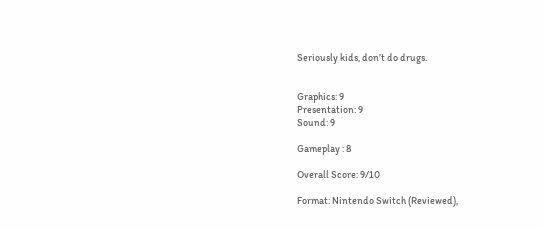Seriously kids, don’t do drugs.


Graphics: 9
Presentation: 9
Sound: 9

Gameplay : 8

Overall Score: 9/10

Format: Nintendo Switch (Reviewed),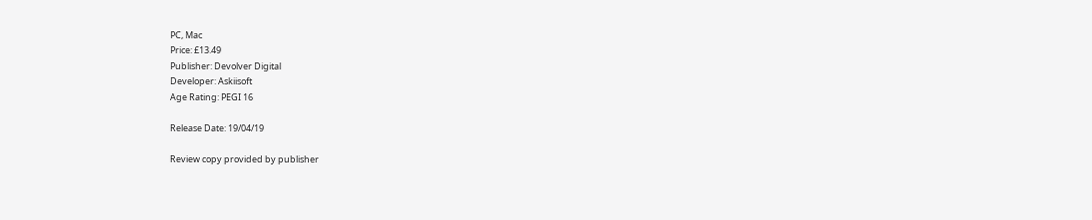PC, Mac
Price: £13.49
Publisher: Devolver Digital
Developer: Askiisoft
Age Rating: PEGI 16

Release Date: 19/04/19

Review copy provided by publisher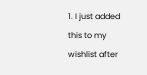1. I just added this to my wishlist after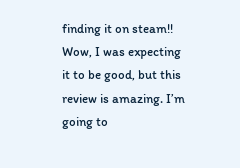finding it on steam!! Wow, I was expecting it to be good, but this review is amazing. I’m going to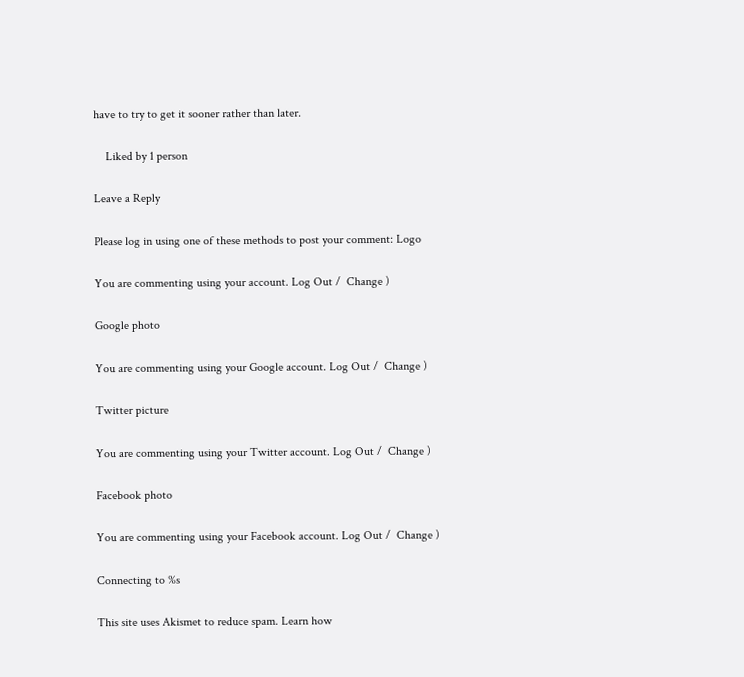have to try to get it sooner rather than later.

    Liked by 1 person

Leave a Reply

Please log in using one of these methods to post your comment: Logo

You are commenting using your account. Log Out /  Change )

Google photo

You are commenting using your Google account. Log Out /  Change )

Twitter picture

You are commenting using your Twitter account. Log Out /  Change )

Facebook photo

You are commenting using your Facebook account. Log Out /  Change )

Connecting to %s

This site uses Akismet to reduce spam. Learn how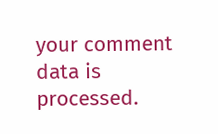your comment data is processed.